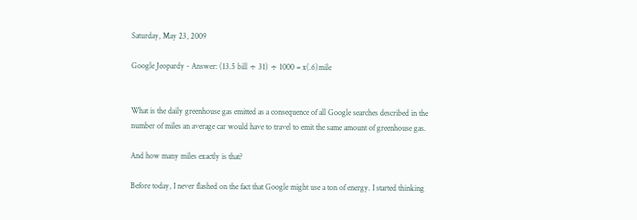Saturday, May 23, 2009

Google Jeopardy - Answer: (13.5 bill ∻ 31) ∻ 1000 = x(.6)mile


What is the daily greenhouse gas emitted as a consequence of all Google searches described in the number of miles an average car would have to travel to emit the same amount of greenhouse gas.

And how many miles exactly is that?

Before today, I never flashed on the fact that Google might use a ton of energy. I started thinking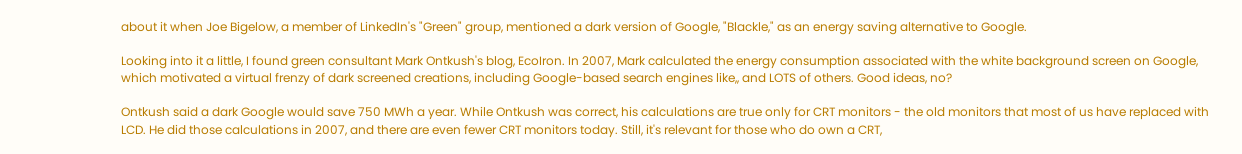about it when Joe Bigelow, a member of LinkedIn's "Green" group, mentioned a dark version of Google, "Blackle," as an energy saving alternative to Google.

Looking into it a little, I found green consultant Mark Ontkush's blog, EcoIron. In 2007, Mark calculated the energy consumption associated with the white background screen on Google, which motivated a virtual frenzy of dark screened creations, including Google-based search engines like,, and LOTS of others. Good ideas, no?

Ontkush said a dark Google would save 750 MWh a year. While Ontkush was correct, his calculations are true only for CRT monitors - the old monitors that most of us have replaced with LCD. He did those calculations in 2007, and there are even fewer CRT monitors today. Still, it's relevant for those who do own a CRT,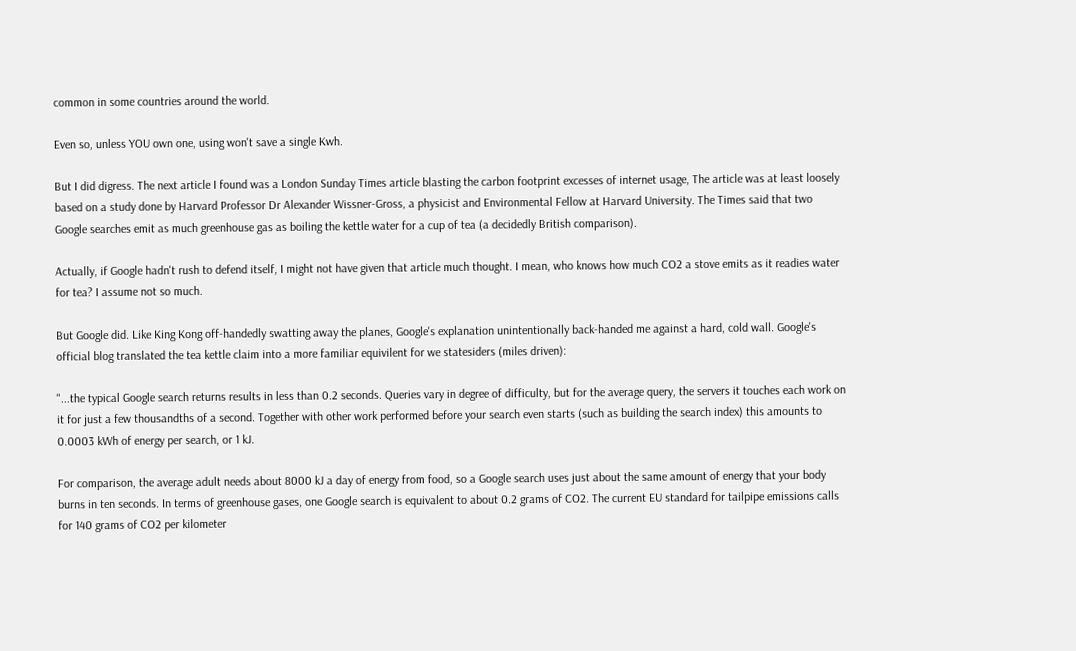common in some countries around the world.

Even so, unless YOU own one, using won't save a single Kwh.

But I did digress. The next article I found was a London Sunday Times article blasting the carbon footprint excesses of internet usage, The article was at least loosely based on a study done by Harvard Professor Dr Alexander Wissner-Gross, a physicist and Environmental Fellow at Harvard University. The Times said that two Google searches emit as much greenhouse gas as boiling the kettle water for a cup of tea (a decidedly British comparison).

Actually, if Google hadn't rush to defend itself, I might not have given that article much thought. I mean, who knows how much CO2 a stove emits as it readies water for tea? I assume not so much.

But Google did. Like King Kong off-handedly swatting away the planes, Google's explanation unintentionally back-handed me against a hard, cold wall. Google's official blog translated the tea kettle claim into a more familiar equivilent for we statesiders (miles driven):

"...the typical Google search returns results in less than 0.2 seconds. Queries vary in degree of difficulty, but for the average query, the servers it touches each work on it for just a few thousandths of a second. Together with other work performed before your search even starts (such as building the search index) this amounts to 0.0003 kWh of energy per search, or 1 kJ.

For comparison, the average adult needs about 8000 kJ a day of energy from food, so a Google search uses just about the same amount of energy that your body burns in ten seconds. In terms of greenhouse gases, one Google search is equivalent to about 0.2 grams of CO2. The current EU standard for tailpipe emissions calls for 140 grams of CO2 per kilometer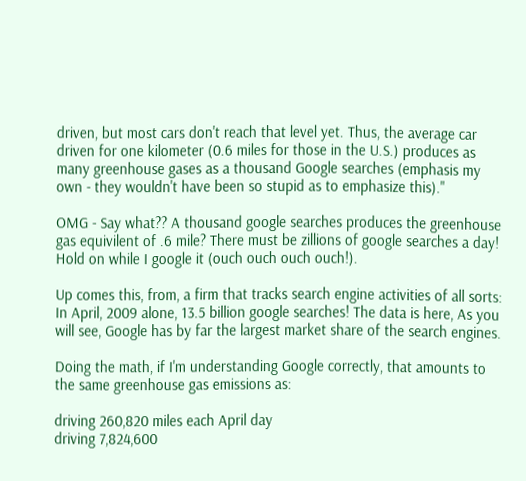driven, but most cars don't reach that level yet. Thus, the average car driven for one kilometer (0.6 miles for those in the U.S.) produces as many greenhouse gases as a thousand Google searches (emphasis my own - they wouldn't have been so stupid as to emphasize this)."

OMG - Say what?? A thousand google searches produces the greenhouse gas equivilent of .6 mile? There must be zillions of google searches a day! Hold on while I google it (ouch ouch ouch ouch!).

Up comes this, from, a firm that tracks search engine activities of all sorts: In April, 2009 alone, 13.5 billion google searches! The data is here, As you will see, Google has by far the largest market share of the search engines.

Doing the math, if I'm understanding Google correctly, that amounts to the same greenhouse gas emissions as:

driving 260,820 miles each April day
driving 7,824,600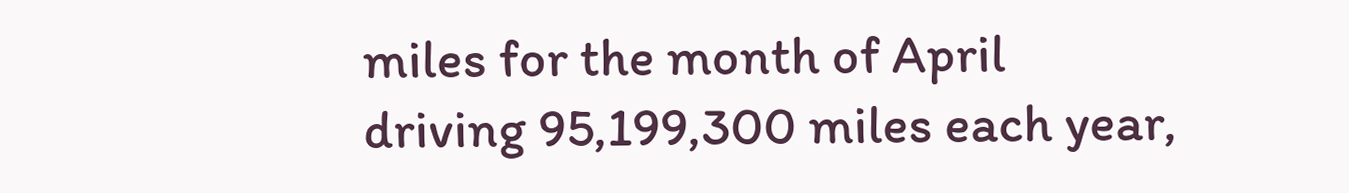miles for the month of April
driving 95,199,300 miles each year,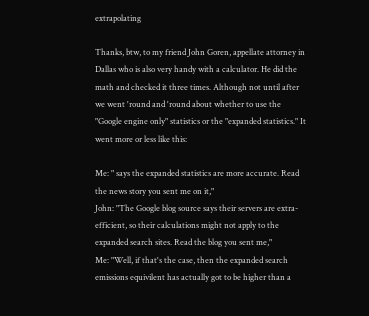extrapolating

Thanks, btw, to my friend John Goren, appellate attorney in Dallas who is also very handy with a calculator. He did the math and checked it three times. Although not until after we went 'round and 'round about whether to use the "Google engine only" statistics or the "expanded statistics." It went more or less like this:

Me: " says the expanded statistics are more accurate. Read the news story you sent me on it,"
John: "The Google blog source says their servers are extra-efficient, so their calculations might not apply to the expanded search sites. Read the blog you sent me,"
Me: "Well, if that's the case, then the expanded search emissions equivilent has actually got to be higher than a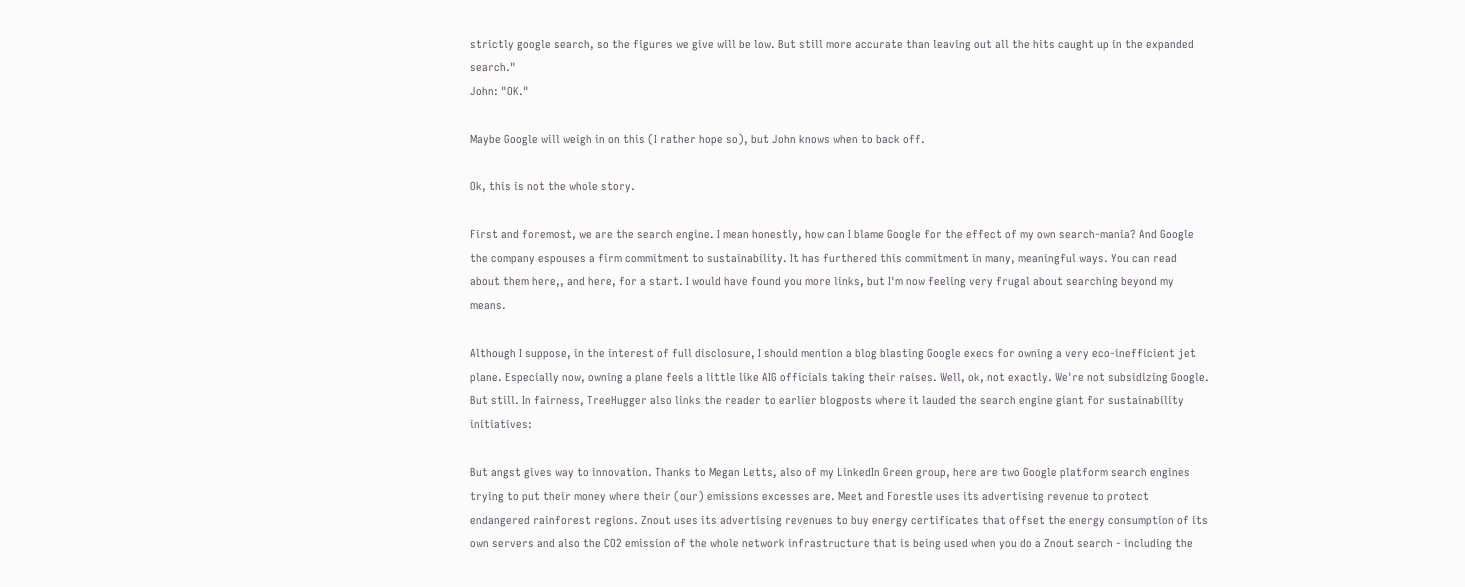strictly google search, so the figures we give will be low. But still more accurate than leaving out all the hits caught up in the expanded search."
John: "OK."

Maybe Google will weigh in on this (I rather hope so), but John knows when to back off.

Ok, this is not the whole story.

First and foremost, we are the search engine. I mean honestly, how can I blame Google for the effect of my own search-mania? And Google the company espouses a firm commitment to sustainability. It has furthered this commitment in many, meaningful ways. You can read about them here,, and here, for a start. I would have found you more links, but I'm now feeling very frugal about searching beyond my means.

Although I suppose, in the interest of full disclosure, I should mention a blog blasting Google execs for owning a very eco-inefficient jet plane. Especially now, owning a plane feels a little like AIG officials taking their raises. Well, ok, not exactly. We're not subsidizing Google. But still. In fairness, TreeHugger also links the reader to earlier blogposts where it lauded the search engine giant for sustainability initiatives:

But angst gives way to innovation. Thanks to Megan Letts, also of my LinkedIn Green group, here are two Google platform search engines trying to put their money where their (our) emissions excesses are. Meet and Forestle uses its advertising revenue to protect endangered rainforest regions. Znout uses its advertising revenues to buy energy certificates that offset the energy consumption of its own servers and also the CO2 emission of the whole network infrastructure that is being used when you do a Znout search - including the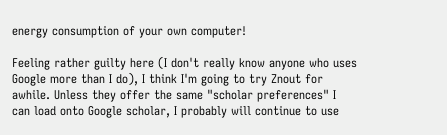energy consumption of your own computer!

Feeling rather guilty here (I don't really know anyone who uses Google more than I do), I think I'm going to try Znout for awhile. Unless they offer the same "scholar preferences" I can load onto Google scholar, I probably will continue to use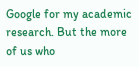Google for my academic research. But the more of us who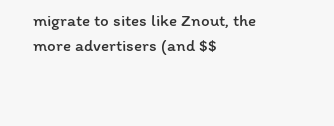migrate to sites like Znout, the more advertisers (and $$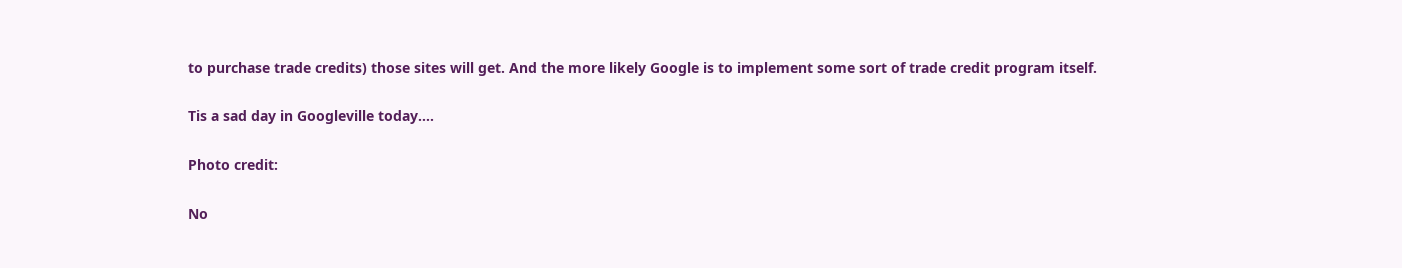to purchase trade credits) those sites will get. And the more likely Google is to implement some sort of trade credit program itself.

Tis a sad day in Googleville today....

Photo credit:

No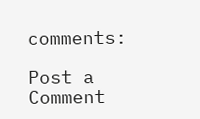comments:

Post a Comment